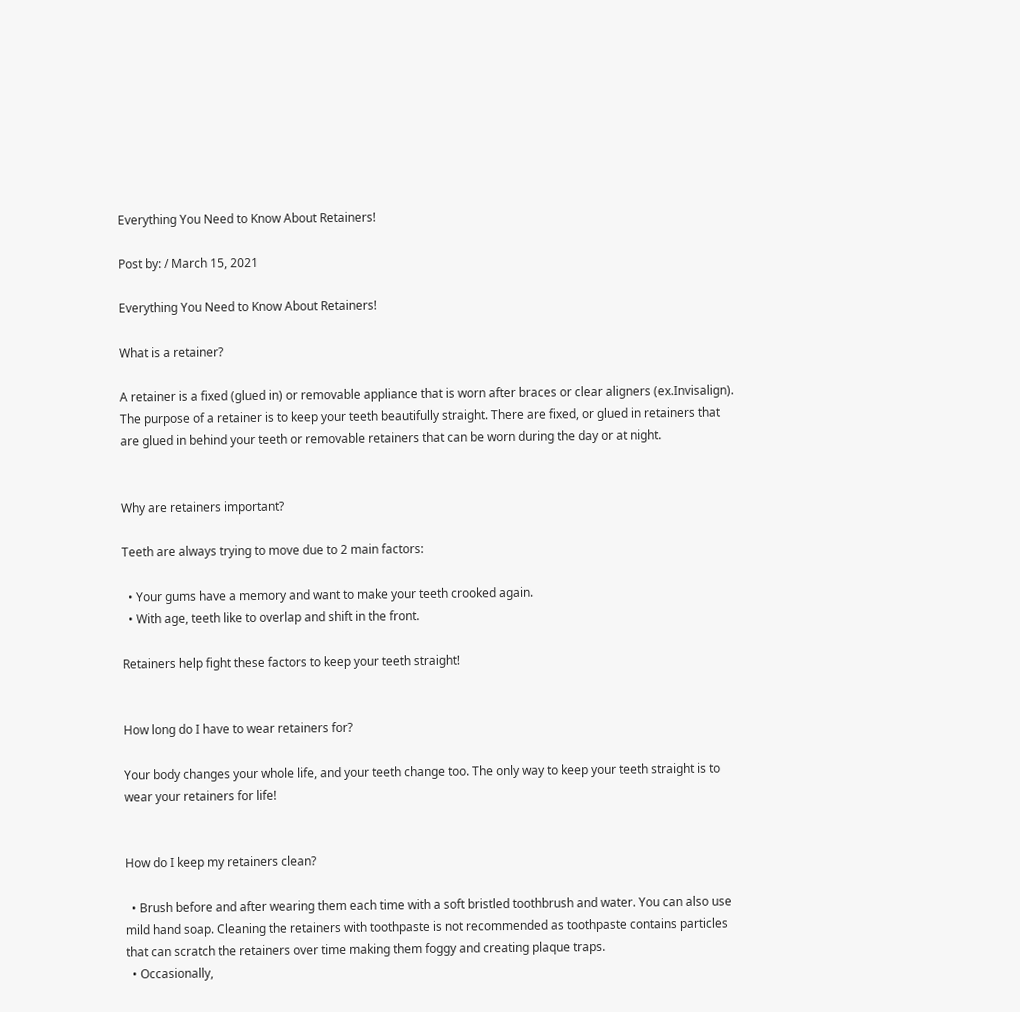Everything You Need to Know About Retainers!

Post by: / March 15, 2021

Everything You Need to Know About Retainers!

What is a retainer?

A retainer is a fixed (glued in) or removable appliance that is worn after braces or clear aligners (ex.Invisalign). The purpose of a retainer is to keep your teeth beautifully straight. There are fixed, or glued in retainers that are glued in behind your teeth or removable retainers that can be worn during the day or at night.


Why are retainers important?

Teeth are always trying to move due to 2 main factors:

  • Your gums have a memory and want to make your teeth crooked again.
  • With age, teeth like to overlap and shift in the front.

Retainers help fight these factors to keep your teeth straight!


How long do I have to wear retainers for?

Your body changes your whole life, and your teeth change too. The only way to keep your teeth straight is to wear your retainers for life!


How do I keep my retainers clean?

  • Brush before and after wearing them each time with a soft bristled toothbrush and water. You can also use mild hand soap. Cleaning the retainers with toothpaste is not recommended as toothpaste contains particles that can scratch the retainers over time making them foggy and creating plaque traps.
  • Occasionally,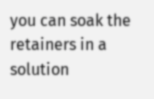you can soak the retainers in a solution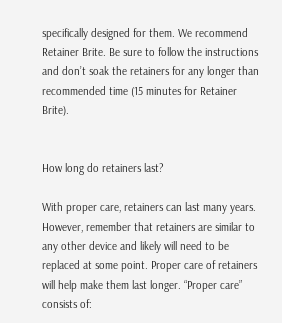specifically designed for them. We recommend Retainer Brite. Be sure to follow the instructions and don’t soak the retainers for any longer than recommended time (15 minutes for Retainer Brite).


How long do retainers last?

With proper care, retainers can last many years. However, remember that retainers are similar to any other device and likely will need to be replaced at some point. Proper care of retainers will help make them last longer. “Proper care” consists of: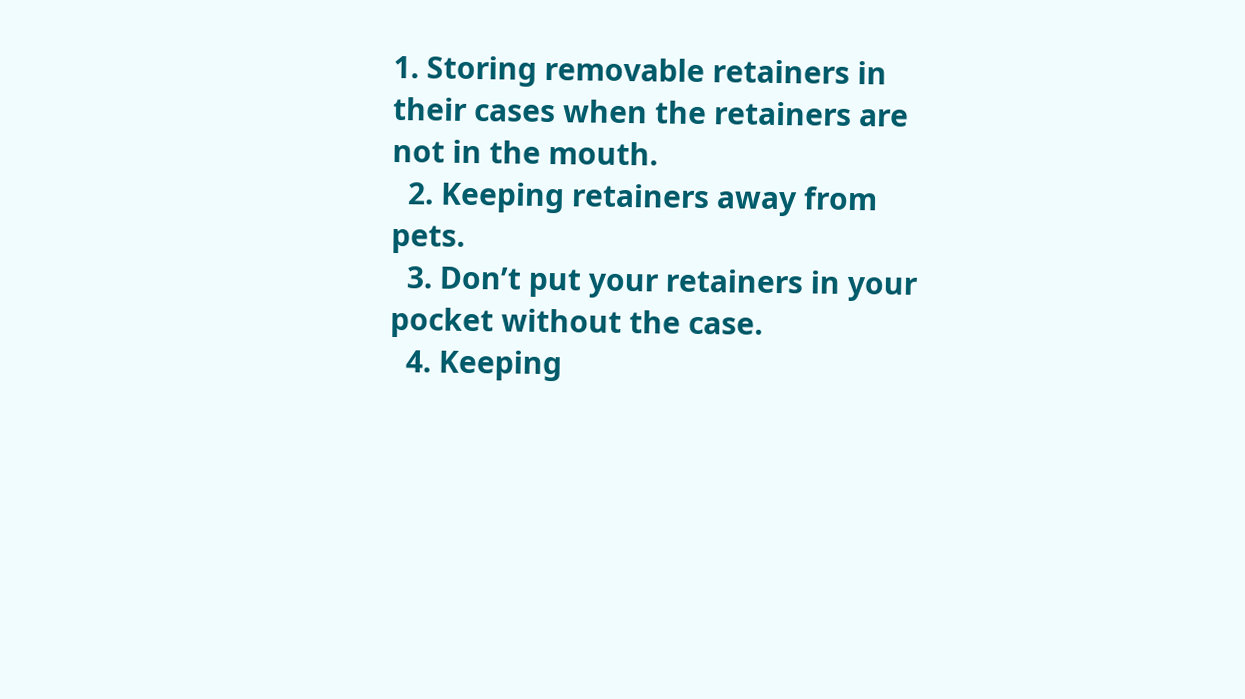1. Storing removable retainers in their cases when the retainers are not in the mouth.
  2. Keeping retainers away from pets.
  3. Don’t put your retainers in your pocket without the case.
  4. Keeping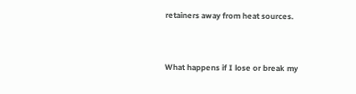retainers away from heat sources.


What happens if I lose or break my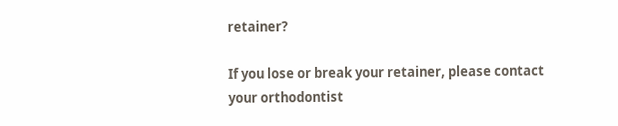retainer?

If you lose or break your retainer, please contact your orthodontist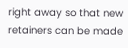right away so that new retainers can be made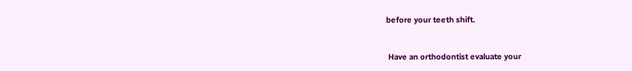before your teeth shift.


 Have an orthodontist evaluate your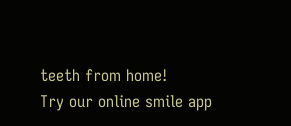teeth from home!
Try our online smile app